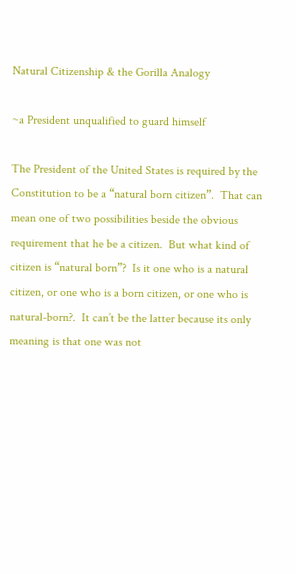Natural Citizenship & the Gorilla Analogy

~a President unqualified to guard himself

The President of the United States is required by the Constitution to be a “natural born citizen”.  That can mean one of two possibilities beside the obvious requirement that he be a citizen.  But what kind of citizen is “natural born”?  Is it one who is a natural citizen, or one who is a born citizen, or one who is natural-born?.  It can’t be the latter because its only meaning is that one was not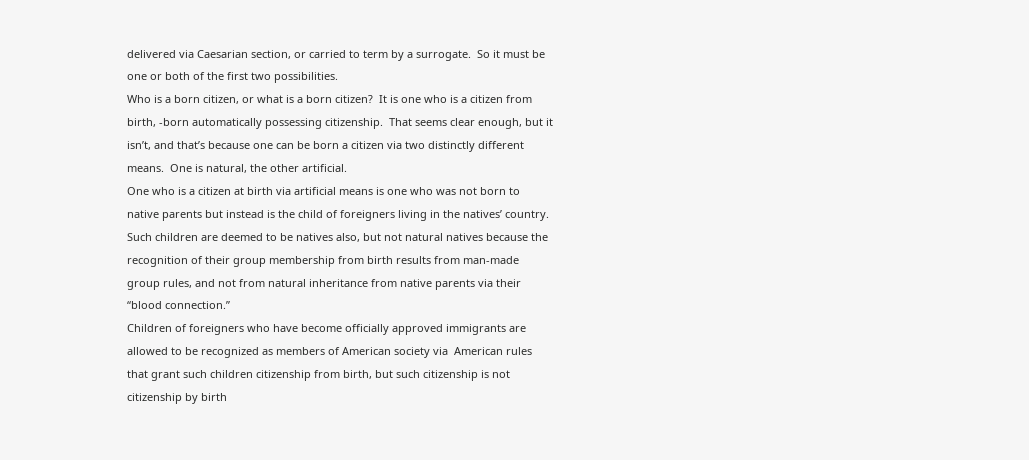delivered via Caesarian section, or carried to term by a surrogate.  So it must be one or both of the first two possibilities.
Who is a born citizen, or what is a born citizen?  It is one who is a citizen from birth, -born automatically possessing citizenship.  That seems clear enough, but it isn’t, and that’s because one can be born a citizen via two distinctly different means.  One is natural, the other artificial.
One who is a citizen at birth via artificial means is one who was not born to native parents but instead is the child of foreigners living in the natives’ country.  Such children are deemed to be natives also, but not natural natives because the recognition of their group membership from birth results from man-made group rules, and not from natural inheritance from native parents via their “blood connection.”
Children of foreigners who have become officially approved immigrants are allowed to be recognized as members of American society via  American rules that grant such children citizenship from birth, but such citizenship is not citizenship by birth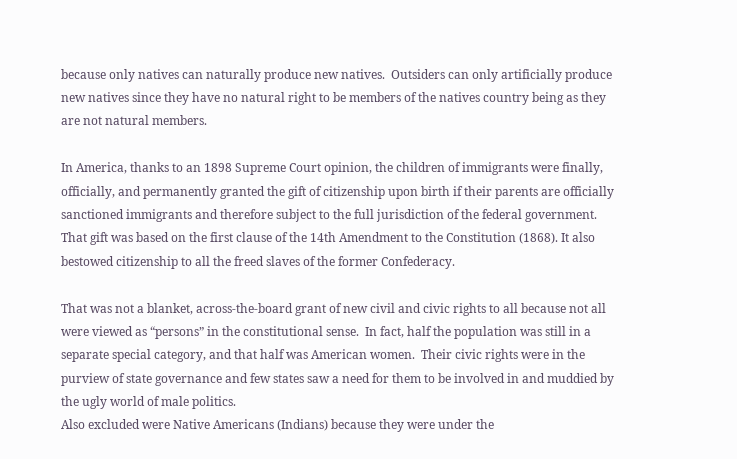because only natives can naturally produce new natives.  Outsiders can only artificially produce new natives since they have no natural right to be members of the natives country being as they are not natural members.

In America, thanks to an 1898 Supreme Court opinion, the children of immigrants were finally, officially, and permanently granted the gift of citizenship upon birth if their parents are officially sanctioned immigrants and therefore subject to the full jurisdiction of the federal government.  That gift was based on the first clause of the 14th Amendment to the Constitution (1868). It also bestowed citizenship to all the freed slaves of the former Confederacy.

That was not a blanket, across-the-board grant of new civil and civic rights to all because not all were viewed as “persons” in the constitutional sense.  In fact, half the population was still in a separate special category, and that half was American women.  Their civic rights were in the purview of state governance and few states saw a need for them to be involved in and muddied by the ugly world of male politics.
Also excluded were Native Americans (Indians) because they were under the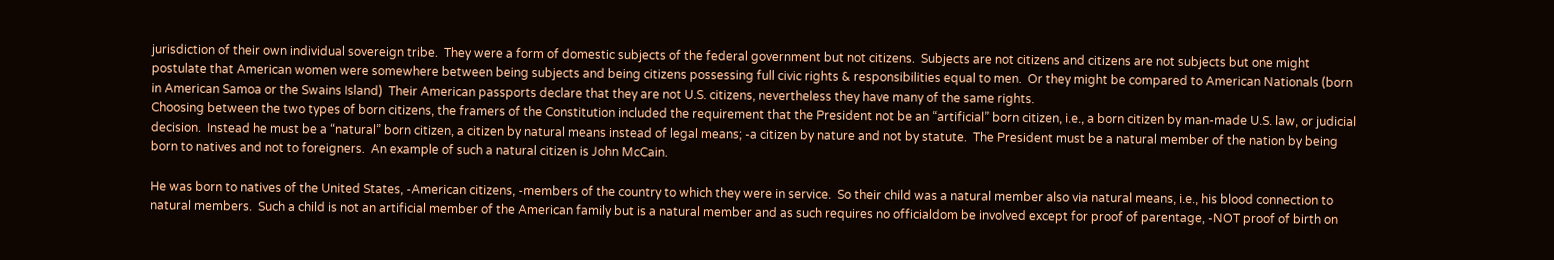jurisdiction of their own individual sovereign tribe.  They were a form of domestic subjects of the federal government but not citizens.  Subjects are not citizens and citizens are not subjects but one might postulate that American women were somewhere between being subjects and being citizens possessing full civic rights & responsibilities equal to men.  Or they might be compared to American Nationals (born in American Samoa or the Swains Island)  Their American passports declare that they are not U.S. citizens, nevertheless they have many of the same rights.
Choosing between the two types of born citizens, the framers of the Constitution included the requirement that the President not be an “artificial” born citizen, i.e., a born citizen by man-made U.S. law, or judicial decision.  Instead he must be a “natural” born citizen, a citizen by natural means instead of legal means; -a citizen by nature and not by statute.  The President must be a natural member of the nation by being born to natives and not to foreigners.  An example of such a natural citizen is John McCain.

He was born to natives of the United States, -American citizens, -members of the country to which they were in service.  So their child was a natural member also via natural means, i.e., his blood connection to natural members.  Such a child is not an artificial member of the American family but is a natural member and as such requires no officialdom be involved except for proof of parentage, -NOT proof of birth on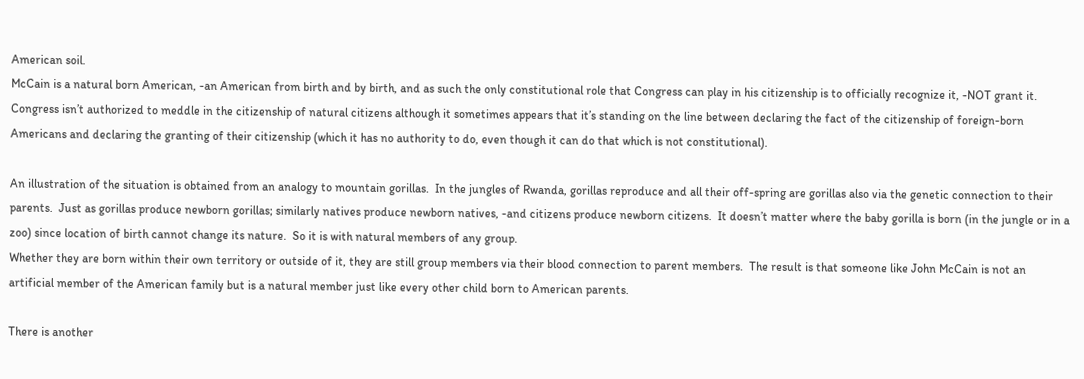American soil.
McCain is a natural born American, -an American from birth and by birth, and as such the only constitutional role that Congress can play in his citizenship is to officially recognize it, -NOT grant it.  Congress isn’t authorized to meddle in the citizenship of natural citizens although it sometimes appears that it’s standing on the line between declaring the fact of the citizenship of foreign-born Americans and declaring the granting of their citizenship (which it has no authority to do, even though it can do that which is not constitutional).

An illustration of the situation is obtained from an analogy to mountain gorillas.  In the jungles of Rwanda, gorillas reproduce and all their off-spring are gorillas also via the genetic connection to their parents.  Just as gorillas produce newborn gorillas; similarly natives produce newborn natives, -and citizens produce newborn citizens.  It doesn’t matter where the baby gorilla is born (in the jungle or in a zoo) since location of birth cannot change its nature.  So it is with natural members of any group.
Whether they are born within their own territory or outside of it, they are still group members via their blood connection to parent members.  The result is that someone like John McCain is not an artificial member of the American family but is a natural member just like every other child born to American parents.

There is another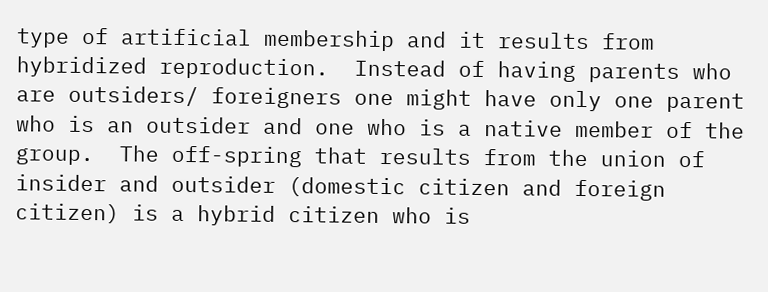type of artificial membership and it results from hybridized reproduction.  Instead of having parents who are outsiders/ foreigners one might have only one parent who is an outsider and one who is a native member of the group.  The off-spring that results from the union of insider and outsider (domestic citizen and foreign citizen) is a hybrid citizen who is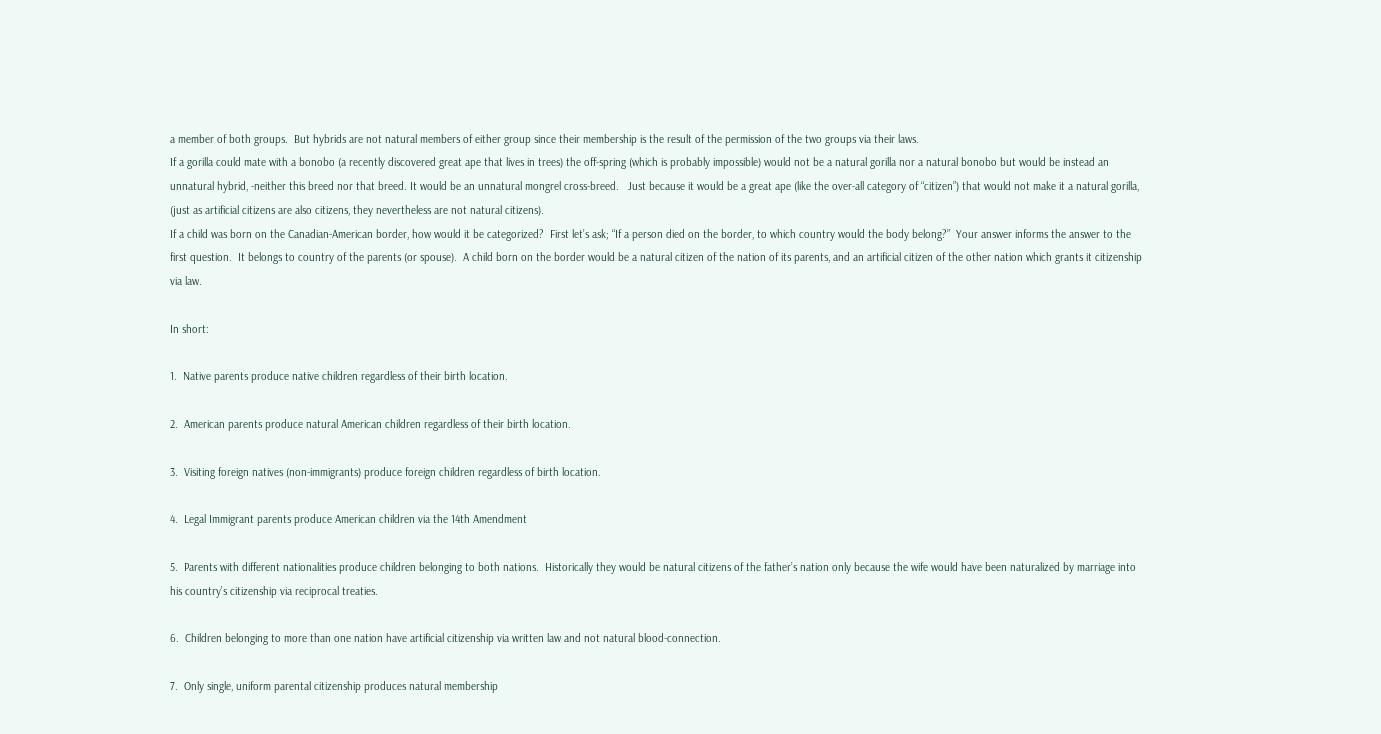a member of both groups.  But hybrids are not natural members of either group since their membership is the result of the permission of the two groups via their laws.
If a gorilla could mate with a bonobo (a recently discovered great ape that lives in trees) the off-spring (which is probably impossible) would not be a natural gorilla nor a natural bonobo but would be instead an unnatural hybrid, -neither this breed nor that breed. It would be an unnatural mongrel cross-breed.   Just because it would be a great ape (like the over-all category of “citizen”) that would not make it a natural gorilla, (just as artificial citizens are also citizens, they nevertheless are not natural citizens).
If a child was born on the Canadian-American border, how would it be categorized?  First let’s ask; “If a person died on the border, to which country would the body belong?”  Your answer informs the answer to the first question.  It belongs to country of the parents (or spouse).  A child born on the border would be a natural citizen of the nation of its parents, and an artificial citizen of the other nation which grants it citizenship via law.

In short:

1.  Native parents produce native children regardless of their birth location.

2.  American parents produce natural American children regardless of their birth location.

3.  Visiting foreign natives (non-immigrants) produce foreign children regardless of birth location.

4.  Legal Immigrant parents produce American children via the 14th Amendment

5.  Parents with different nationalities produce children belonging to both nations.  Historically they would be natural citizens of the father’s nation only because the wife would have been naturalized by marriage into his country’s citizenship via reciprocal treaties.

6.  Children belonging to more than one nation have artificial citizenship via written law and not natural blood-connection.

7.  Only single, uniform parental citizenship produces natural membership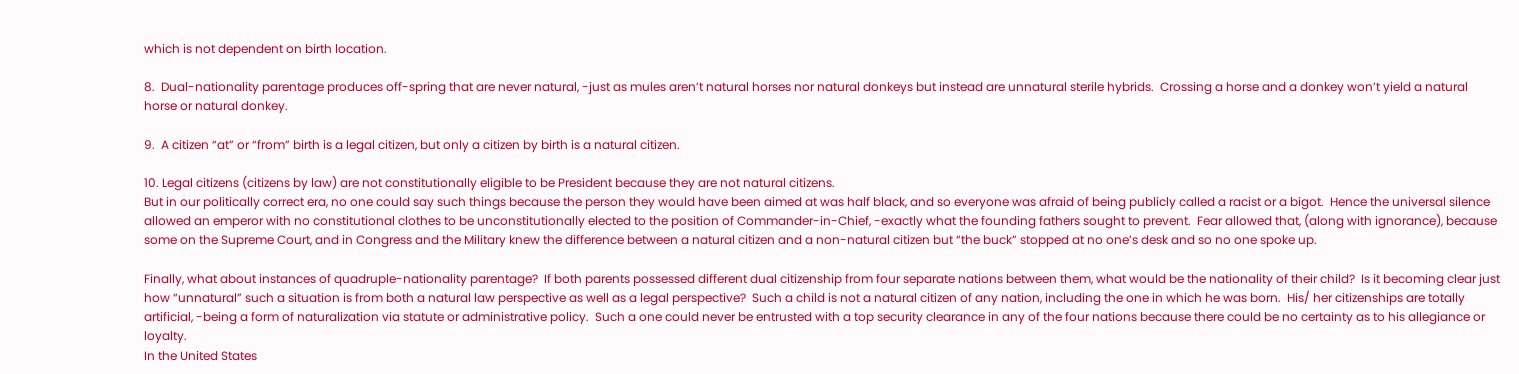which is not dependent on birth location.

8.  Dual-nationality parentage produces off-spring that are never natural, -just as mules aren’t natural horses nor natural donkeys but instead are unnatural sterile hybrids.  Crossing a horse and a donkey won’t yield a natural horse or natural donkey.

9.  A citizen “at” or “from” birth is a legal citizen, but only a citizen by birth is a natural citizen.

10. Legal citizens (citizens by law) are not constitutionally eligible to be President because they are not natural citizens.
But in our politically correct era, no one could say such things because the person they would have been aimed at was half black, and so everyone was afraid of being publicly called a racist or a bigot.  Hence the universal silence allowed an emperor with no constitutional clothes to be unconstitutionally elected to the position of Commander-in-Chief, -exactly what the founding fathers sought to prevent.  Fear allowed that, (along with ignorance), because some on the Supreme Court, and in Congress and the Military knew the difference between a natural citizen and a non-natural citizen but “the buck” stopped at no one’s desk and so no one spoke up.

Finally, what about instances of quadruple-nationality parentage?  If both parents possessed different dual citizenship from four separate nations between them, what would be the nationality of their child?  Is it becoming clear just how “unnatural” such a situation is from both a natural law perspective as well as a legal perspective?  Such a child is not a natural citizen of any nation, including the one in which he was born.  His/ her citizenships are totally artificial, -being a form of naturalization via statute or administrative policy.  Such a one could never be entrusted with a top security clearance in any of the four nations because there could be no certainty as to his allegiance or loyalty.
In the United States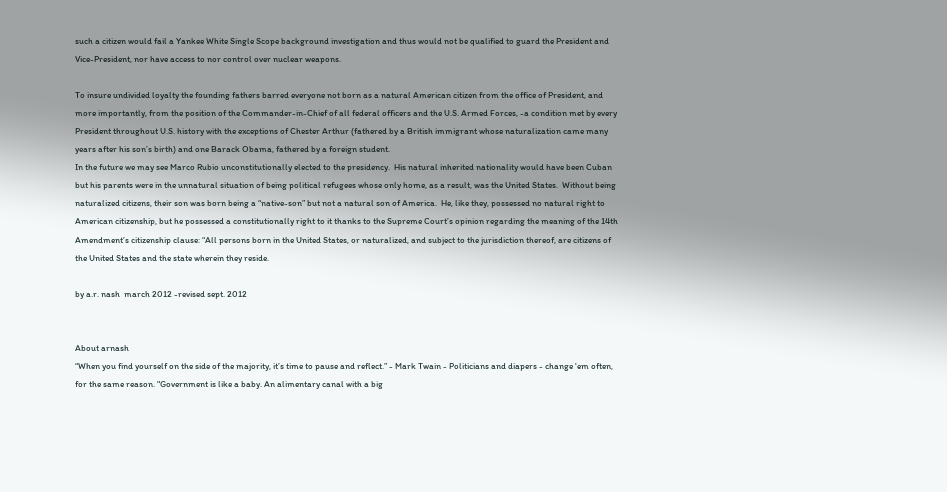such a citizen would fail a Yankee White Single Scope background investigation and thus would not be qualified to guard the President and Vice-President, nor have access to nor control over nuclear weapons.

To insure undivided loyalty the founding fathers barred everyone not born as a natural American citizen from the office of President, and more importantly, from the position of the Commander-in-Chief of all federal officers and the U.S. Armed Forces, -a condition met by every President throughout U.S. history with the exceptions of Chester Arthur (fathered by a British immigrant whose naturalization came many years after his son’s birth) and one Barack Obama, fathered by a foreign student.
In the future we may see Marco Rubio unconstitutionally elected to the presidency.  His natural inherited nationality would have been Cuban but his parents were in the unnatural situation of being political refugees whose only home, as a result, was the United States.  Without being naturalized citizens, their son was born being a “native-son” but not a natural son of America.  He, like they, possessed no natural right to American citizenship, but he possessed a constitutionally right to it thanks to the Supreme Court’s opinion regarding the meaning of the 14th Amendment’s citizenship clause: “All persons born in the United States, or naturalized, and subject to the jurisdiction thereof, are citizens of the United States and the state wherein they reside.

by a.r. nash  march 2012 -revised sept. 2012


About arnash
“When you find yourself on the side of the majority, it’s time to pause and reflect.” - Mark Twain - Politicians and diapers - change 'em often, for the same reason. "Government is like a baby. An alimentary canal with a big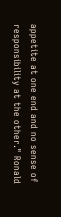appetite at one end and no sense of responsibility at the other." Ronald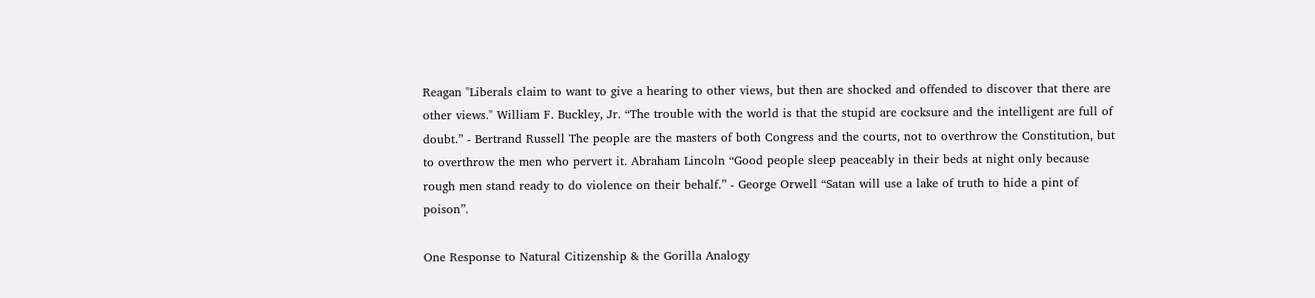Reagan "Liberals claim to want to give a hearing to other views, but then are shocked and offended to discover that there are other views." William F. Buckley, Jr. “The trouble with the world is that the stupid are cocksure and the intelligent are full of doubt.” - Bertrand Russell The people are the masters of both Congress and the courts, not to overthrow the Constitution, but to overthrow the men who pervert it. Abraham Lincoln “Good people sleep peaceably in their beds at night only because rough men stand ready to do violence on their behalf.” - George Orwell “Satan will use a lake of truth to hide a pint of poison”.

One Response to Natural Citizenship & the Gorilla Analogy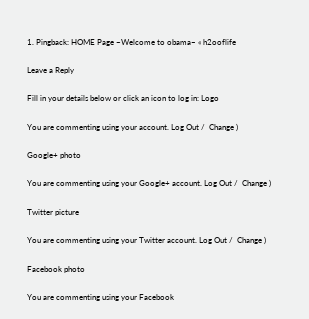1. Pingback: HOME Page ~Welcome to obama– « h2ooflife

Leave a Reply

Fill in your details below or click an icon to log in: Logo

You are commenting using your account. Log Out /  Change )

Google+ photo

You are commenting using your Google+ account. Log Out /  Change )

Twitter picture

You are commenting using your Twitter account. Log Out /  Change )

Facebook photo

You are commenting using your Facebook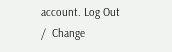account. Log Out /  Change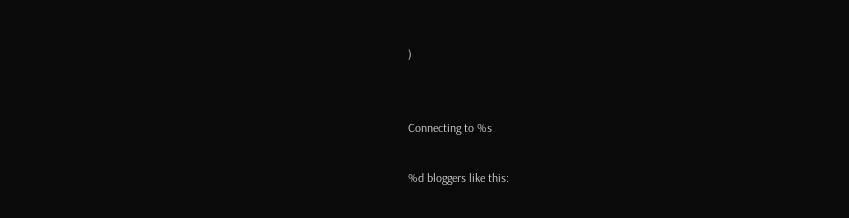)


Connecting to %s

%d bloggers like this: